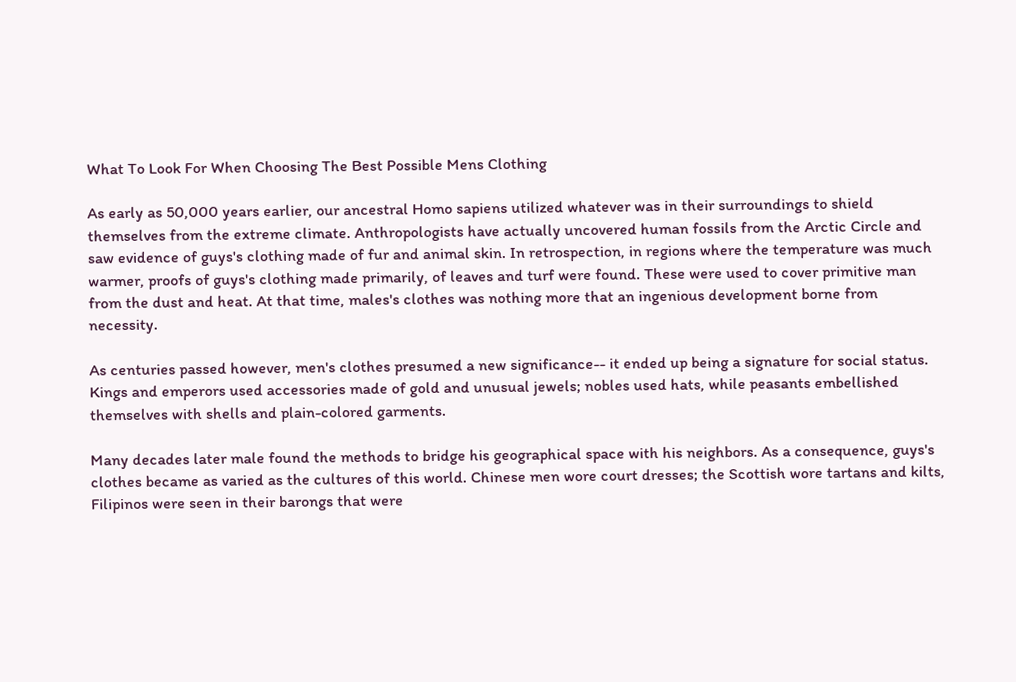What To Look For When Choosing The Best Possible Mens Clothing

As early as 50,000 years earlier, our ancestral Homo sapiens utilized whatever was in their surroundings to shield themselves from the extreme climate. Anthropologists have actually uncovered human fossils from the Arctic Circle and saw evidence of guys's clothing made of fur and animal skin. In retrospection, in regions where the temperature was much warmer, proofs of guys's clothing made primarily, of leaves and turf were found. These were used to cover primitive man from the dust and heat. At that time, males's clothes was nothing more that an ingenious development borne from necessity.

As centuries passed however, men's clothes presumed a new significance-- it ended up being a signature for social status. Kings and emperors used accessories made of gold and unusual jewels; nobles used hats, while peasants embellished themselves with shells and plain-colored garments.

Many decades later male found the methods to bridge his geographical space with his neighbors. As a consequence, guys's clothes became as varied as the cultures of this world. Chinese men wore court dresses; the Scottish wore tartans and kilts, Filipinos were seen in their barongs that were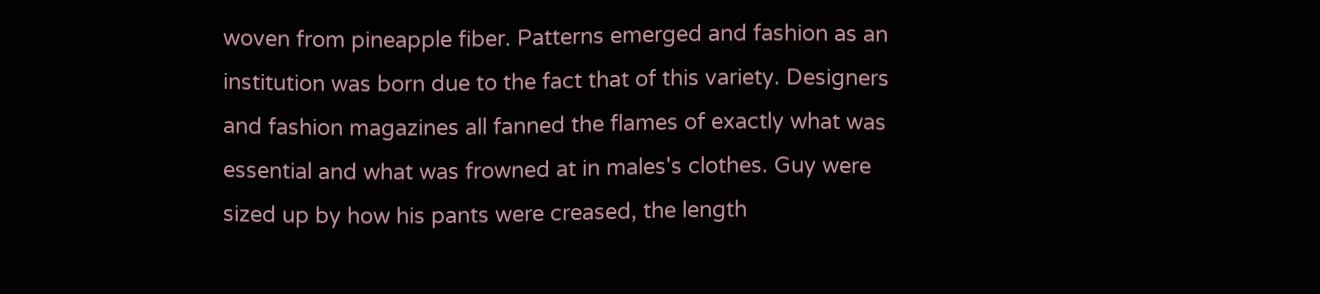woven from pineapple fiber. Patterns emerged and fashion as an institution was born due to the fact that of this variety. Designers and fashion magazines all fanned the flames of exactly what was essential and what was frowned at in males's clothes. Guy were sized up by how his pants were creased, the length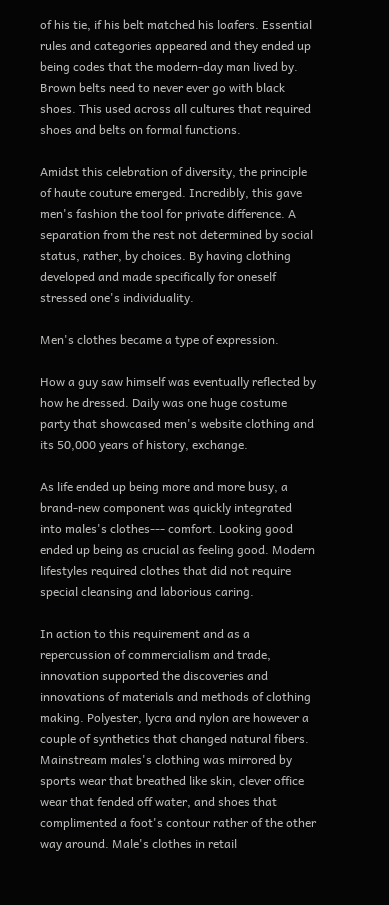of his tie, if his belt matched his loafers. Essential rules and categories appeared and they ended up being codes that the modern-day man lived by. Brown belts need to never ever go with black shoes. This used across all cultures that required shoes and belts on formal functions.

Amidst this celebration of diversity, the principle of haute couture emerged. Incredibly, this gave men's fashion the tool for private difference. A separation from the rest not determined by social status, rather, by choices. By having clothing developed and made specifically for oneself stressed one's individuality.

Men's clothes became a type of expression.

How a guy saw himself was eventually reflected by how he dressed. Daily was one huge costume party that showcased men's website clothing and its 50,000 years of history, exchange.

As life ended up being more and more busy, a brand-new component was quickly integrated into males's clothes--- comfort. Looking good ended up being as crucial as feeling good. Modern lifestyles required clothes that did not require special cleansing and laborious caring.

In action to this requirement and as a repercussion of commercialism and trade, innovation supported the discoveries and innovations of materials and methods of clothing making. Polyester, lycra and nylon are however a couple of synthetics that changed natural fibers. Mainstream males's clothing was mirrored by sports wear that breathed like skin, clever office wear that fended off water, and shoes that complimented a foot's contour rather of the other way around. Male's clothes in retail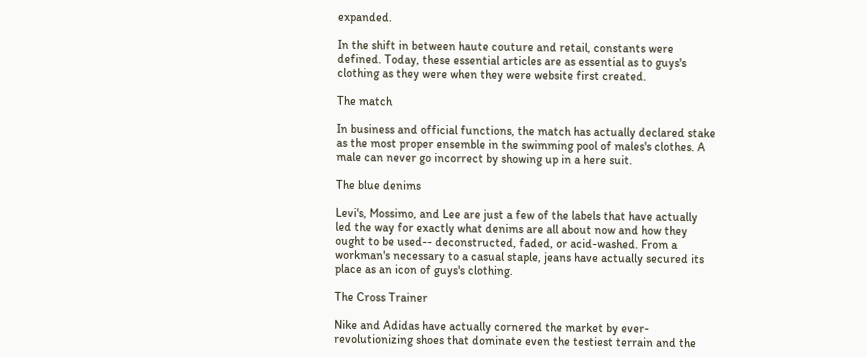expanded.

In the shift in between haute couture and retail, constants were defined. Today, these essential articles are as essential as to guys's clothing as they were when they were website first created.

The match

In business and official functions, the match has actually declared stake as the most proper ensemble in the swimming pool of males's clothes. A male can never go incorrect by showing up in a here suit.

The blue denims

Levi's, Mossimo, and Lee are just a few of the labels that have actually led the way for exactly what denims are all about now and how they ought to be used-- deconstructed, faded, or acid-washed. From a workman's necessary to a casual staple, jeans have actually secured its place as an icon of guys's clothing.

The Cross Trainer

Nike and Adidas have actually cornered the market by ever-revolutionizing shoes that dominate even the testiest terrain and the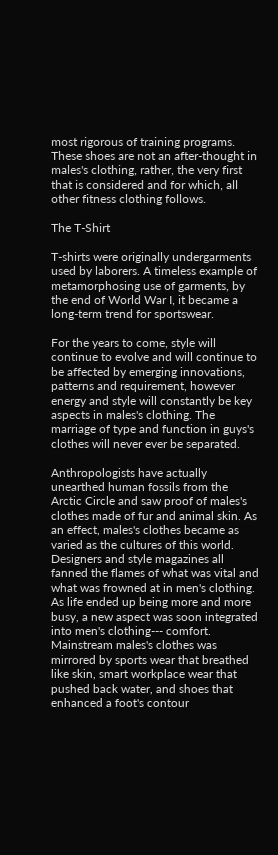most rigorous of training programs. These shoes are not an after-thought in males's clothing, rather, the very first that is considered and for which, all other fitness clothing follows.

The T-Shirt

T-shirts were originally undergarments used by laborers. A timeless example of metamorphosing use of garments, by the end of World War I, it became a long-term trend for sportswear.

For the years to come, style will continue to evolve and will continue to be affected by emerging innovations, patterns and requirement, however energy and style will constantly be key aspects in males's clothing. The marriage of type and function in guys's clothes will never ever be separated.

Anthropologists have actually unearthed human fossils from the Arctic Circle and saw proof of males's clothes made of fur and animal skin. As an effect, males's clothes became as varied as the cultures of this world. Designers and style magazines all fanned the flames of what was vital and what was frowned at in men's clothing. As life ended up being more and more busy, a new aspect was soon integrated into men's clothing--- comfort. Mainstream males's clothes was mirrored by sports wear that breathed like skin, smart workplace wear that pushed back water, and shoes that enhanced a foot's contour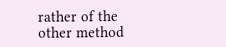rather of the other method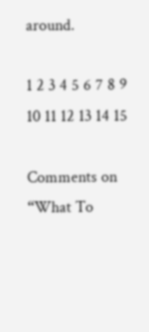around.

1 2 3 4 5 6 7 8 9 10 11 12 13 14 15

Comments on “What To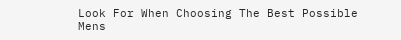Look For When Choosing The Best Possible Mens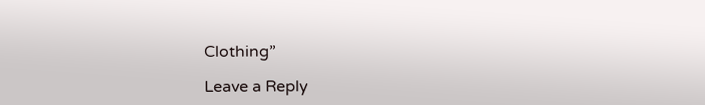Clothing”

Leave a Reply